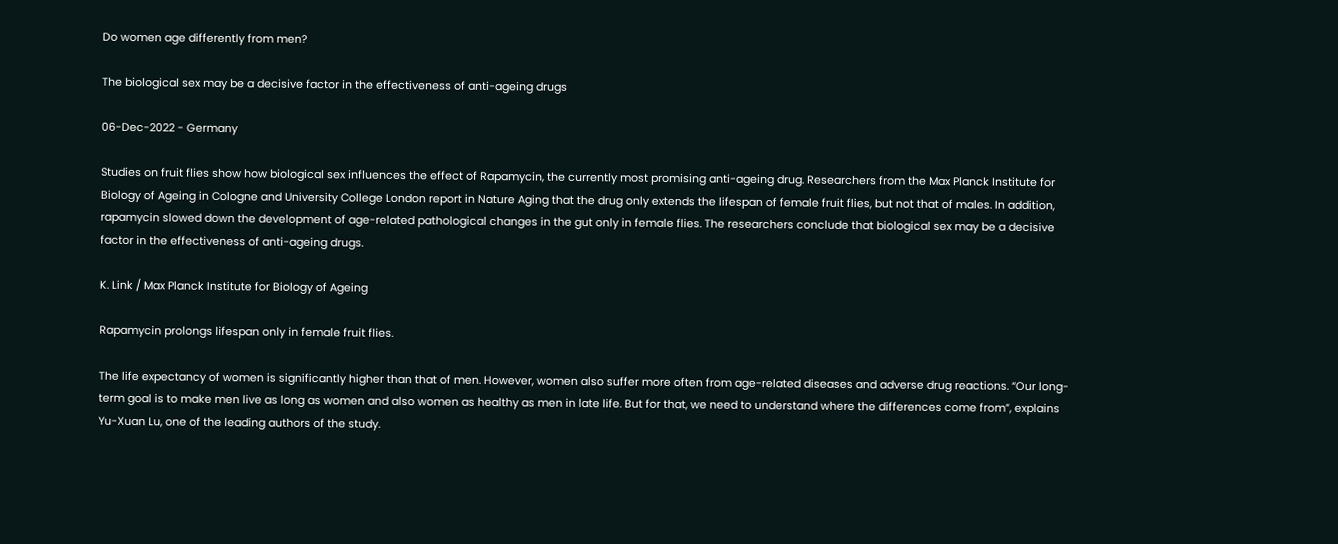Do women age differently from men?

The biological sex may be a decisive factor in the effectiveness of anti-ageing drugs

06-Dec-2022 - Germany

Studies on fruit flies show how biological sex influences the effect of Rapamycin, the currently most promising anti-ageing drug. Researchers from the Max Planck Institute for Biology of Ageing in Cologne and University College London report in Nature Aging that the drug only extends the lifespan of female fruit flies, but not that of males. In addition, rapamycin slowed down the development of age-related pathological changes in the gut only in female flies. The researchers conclude that biological sex may be a decisive factor in the effectiveness of anti-ageing drugs.

K. Link / Max Planck Institute for Biology of Ageing

Rapamycin prolongs lifespan only in female fruit flies.

The life expectancy of women is significantly higher than that of men. However, women also suffer more often from age-related diseases and adverse drug reactions. “Our long-term goal is to make men live as long as women and also women as healthy as men in late life. But for that, we need to understand where the differences come from”, explains Yu-Xuan Lu, one of the leading authors of the study.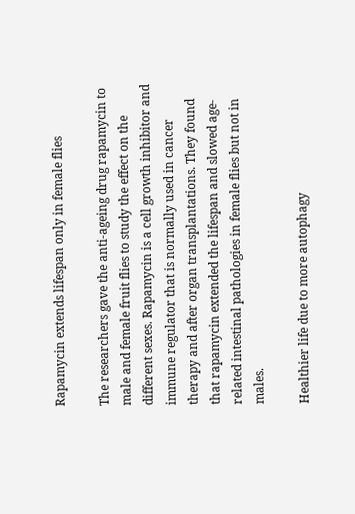Rapamycin extends lifespan only in female flies

The researchers gave the anti-ageing drug rapamycin to male and female fruit flies to study the effect on the different sexes. Rapamycin is a cell growth inhibitor and immune regulator that is normally used in cancer therapy and after organ transplantations. They found that rapamycin extended the lifespan and slowed age-related intestinal pathologies in female flies but not in males.

Healthier life due to more autophagy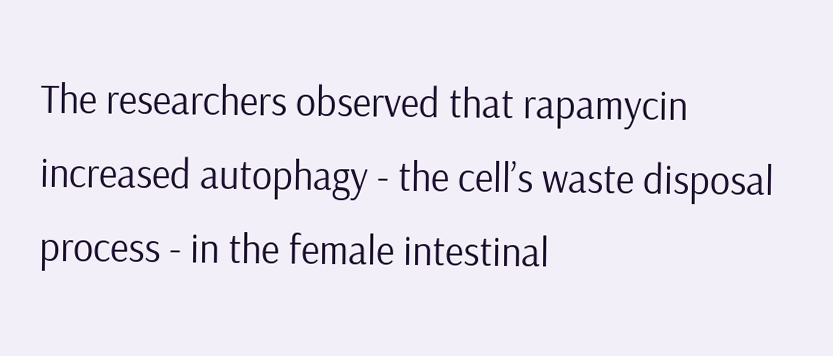The researchers observed that rapamycin increased autophagy - the cell’s waste disposal process - in the female intestinal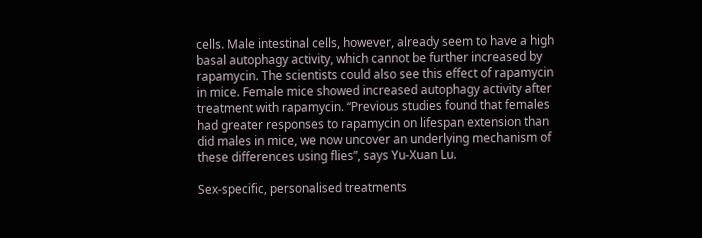cells. Male intestinal cells, however, already seem to have a high basal autophagy activity, which cannot be further increased by rapamycin. The scientists could also see this effect of rapamycin in mice. Female mice showed increased autophagy activity after treatment with rapamycin. “Previous studies found that females had greater responses to rapamycin on lifespan extension than did males in mice, we now uncover an underlying mechanism of these differences using flies”, says Yu-Xuan Lu.

Sex-specific, personalised treatments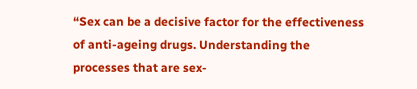“Sex can be a decisive factor for the effectiveness of anti-ageing drugs. Understanding the processes that are sex-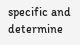specific and determine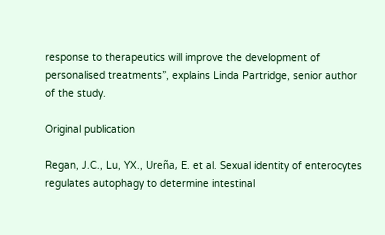response to therapeutics will improve the development of personalised treatments”, explains Linda Partridge, senior author of the study.

Original publication

Regan, J.C., Lu, YX., Ureña, E. et al. Sexual identity of enterocytes regulates autophagy to determine intestinal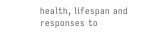health, lifespan and responses to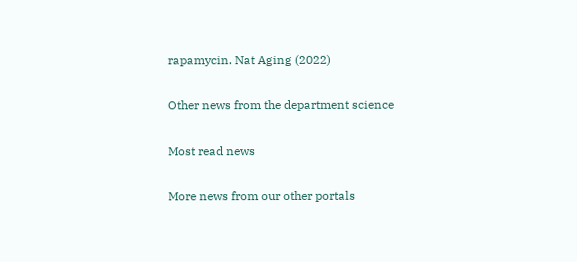rapamycin. Nat Aging (2022)

Other news from the department science

Most read news

More news from our other portals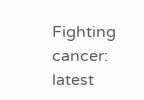Fighting cancer: latest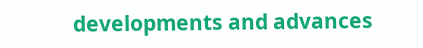developments and advances